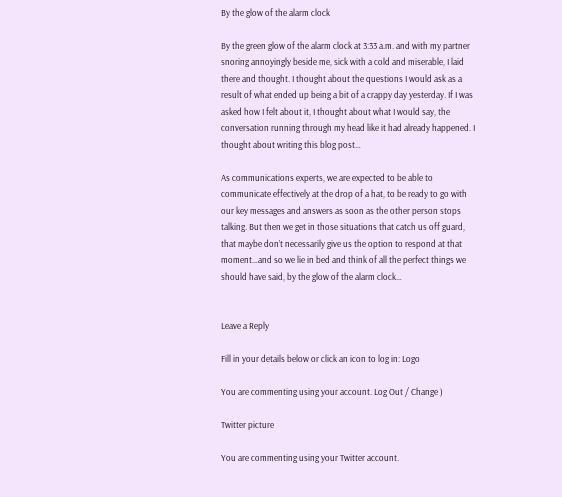By the glow of the alarm clock

By the green glow of the alarm clock at 3:33 a.m. and with my partner snoring annoyingly beside me, sick with a cold and miserable, I laid there and thought. I thought about the questions I would ask as a result of what ended up being a bit of a crappy day yesterday. If I was asked how I felt about it, I thought about what I would say, the conversation running through my head like it had already happened. I thought about writing this blog post…

As communications experts, we are expected to be able to communicate effectively at the drop of a hat, to be ready to go with our key messages and answers as soon as the other person stops talking. But then we get in those situations that catch us off guard, that maybe don’t necessarily give us the option to respond at that moment…and so we lie in bed and think of all the perfect things we should have said, by the glow of the alarm clock…


Leave a Reply

Fill in your details below or click an icon to log in: Logo

You are commenting using your account. Log Out / Change )

Twitter picture

You are commenting using your Twitter account.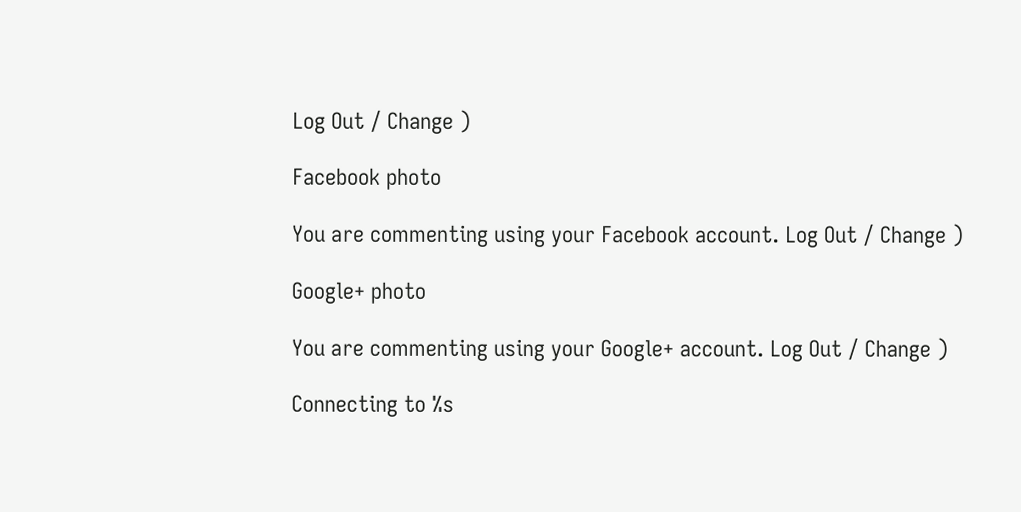Log Out / Change )

Facebook photo

You are commenting using your Facebook account. Log Out / Change )

Google+ photo

You are commenting using your Google+ account. Log Out / Change )

Connecting to %s